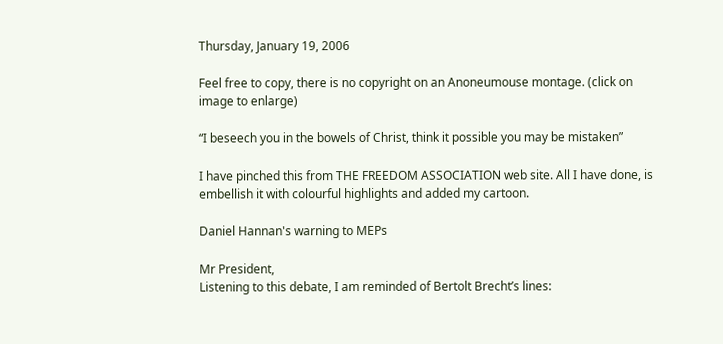Thursday, January 19, 2006

Feel free to copy, there is no copyright on an Anoneumouse montage. (click on image to enlarge)

“I beseech you in the bowels of Christ, think it possible you may be mistaken”

I have pinched this from THE FREEDOM ASSOCIATION web site. All I have done, is embellish it with colourful highlights and added my cartoon.

Daniel Hannan's warning to MEPs

Mr President,
Listening to this debate, I am reminded of Bertolt Brecht’s lines: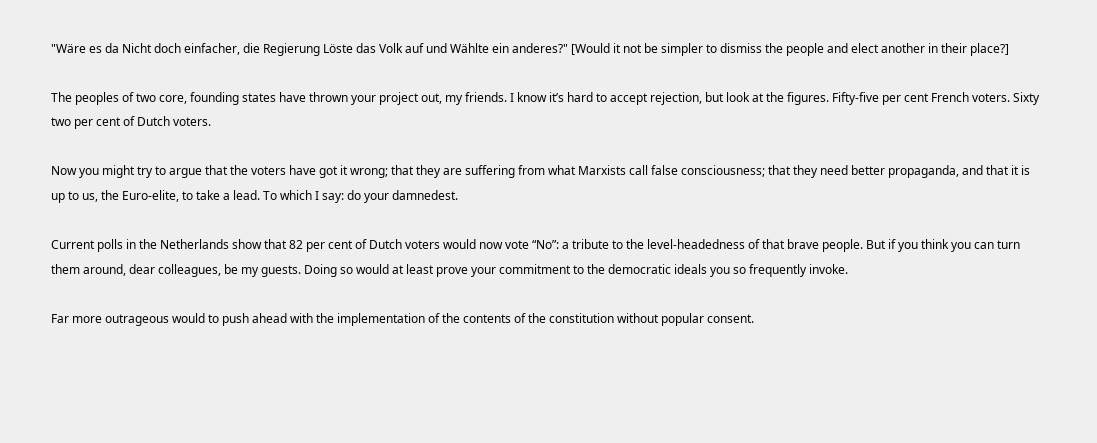"Wäre es da Nicht doch einfacher, die Regierung Löste das Volk auf und Wählte ein anderes?" [Would it not be simpler to dismiss the people and elect another in their place?]

The peoples of two core, founding states have thrown your project out, my friends. I know it’s hard to accept rejection, but look at the figures. Fifty-five per cent French voters. Sixty two per cent of Dutch voters.

Now you might try to argue that the voters have got it wrong; that they are suffering from what Marxists call false consciousness; that they need better propaganda, and that it is up to us, the Euro-elite, to take a lead. To which I say: do your damnedest.

Current polls in the Netherlands show that 82 per cent of Dutch voters would now vote “No”: a tribute to the level-headedness of that brave people. But if you think you can turn them around, dear colleagues, be my guests. Doing so would at least prove your commitment to the democratic ideals you so frequently invoke.

Far more outrageous would to push ahead with the implementation of the contents of the constitution without popular consent.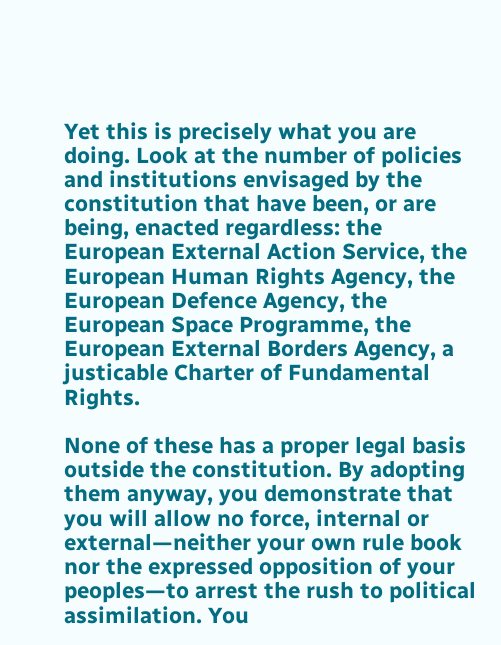Yet this is precisely what you are doing. Look at the number of policies and institutions envisaged by the constitution that have been, or are being, enacted regardless: the European External Action Service, the European Human Rights Agency, the European Defence Agency, the European Space Programme, the European External Borders Agency, a justicable Charter of Fundamental Rights.

None of these has a proper legal basis outside the constitution. By adopting them anyway, you demonstrate that you will allow no force, internal or external—neither your own rule book nor the expressed opposition of your peoples—to arrest the rush to political assimilation. You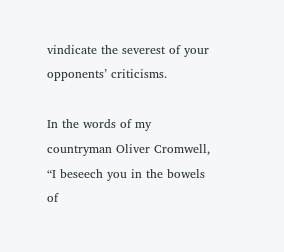vindicate the severest of your opponents’ criticisms.

In the words of my countryman Oliver Cromwell, “I beseech you in the bowels of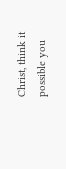Christ, think it possible you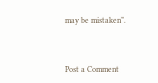may be mistaken”.



Post a Comment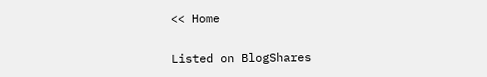<< Home

Listed on BlogShares